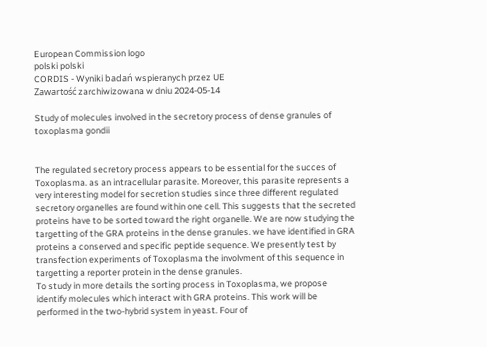European Commission logo
polski polski
CORDIS - Wyniki badań wspieranych przez UE
Zawartość zarchiwizowana w dniu 2024-05-14

Study of molecules involved in the secretory process of dense granules of toxoplasma gondii


The regulated secretory process appears to be essential for the succes of Toxoplasma. as an intracellular parasite. Moreover, this parasite represents a very interesting model for secretion studies since three different regulated secretory organelles are found within one cell. This suggests that the secreted proteins have to be sorted toward the right organelle. We are now studying the targetting of the GRA proteins in the dense granules. we have identified in GRA proteins a conserved and specific peptide sequence. We presently test by transfection experiments of Toxoplasma the involvment of this sequence in targetting a reporter protein in the dense granules.
To study in more details the sorting process in Toxoplasma, we propose identify molecules which interact with GRA proteins. This work will be performed in the two-hybrid system in yeast. Four of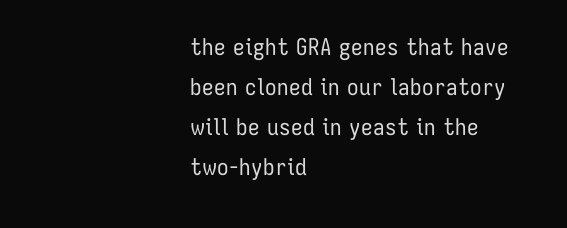the eight GRA genes that have been cloned in our laboratory will be used in yeast in the two-hybrid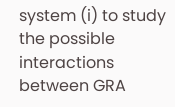system (i) to study the possible interactions between GRA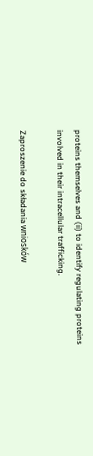proteins themselves and (ii) to identify regulating proteins involved in their intracellular trafficking.

Zaproszenie do składania wniosków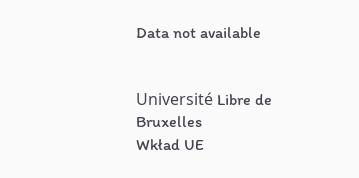Data not available


Université Libre de Bruxelles
Wkład UE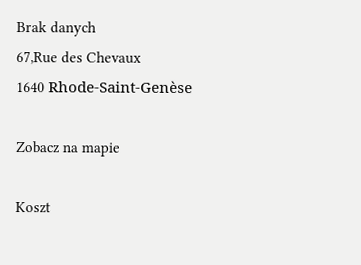Brak danych
67,Rue des Chevaux
1640 Rhode-Saint-Genèse

Zobacz na mapie

Koszt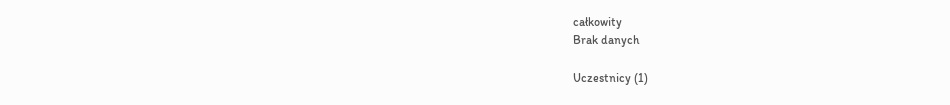całkowity
Brak danych

Uczestnicy (1)